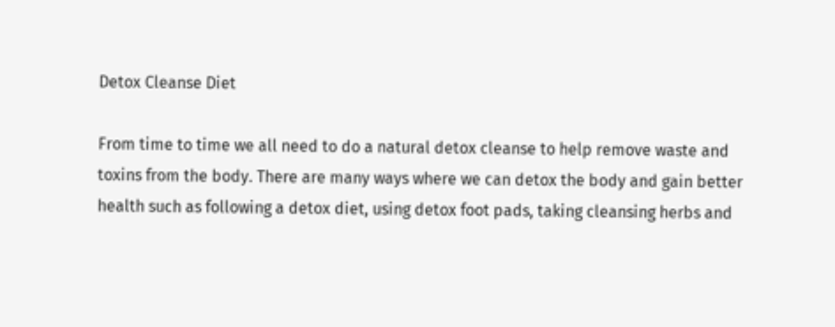Detox Cleanse Diet

From time to time we all need to do a natural detox cleanse to help remove waste and toxins from the body. There are many ways where we can detox the body and gain better health such as following a detox diet, using detox foot pads, taking cleansing herbs and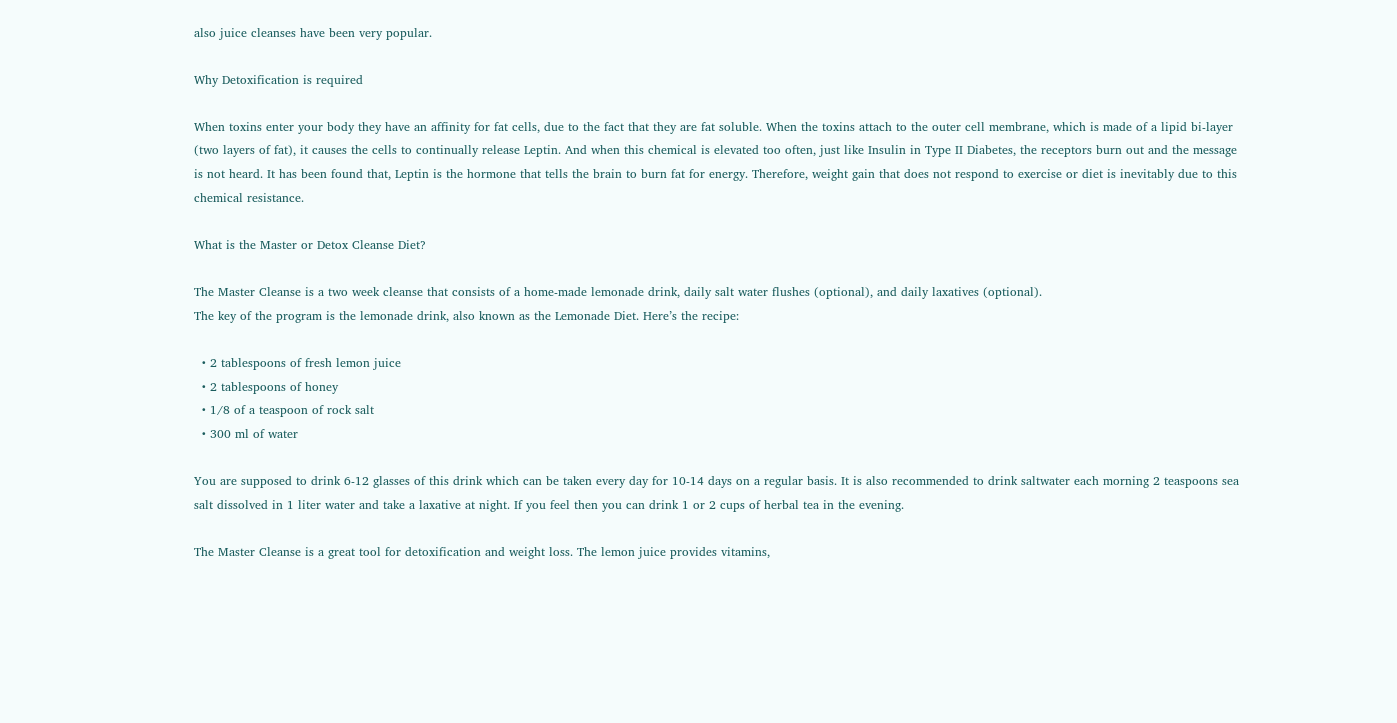also juice cleanses have been very popular.

Why Detoxification is required

When toxins enter your body they have an affinity for fat cells, due to the fact that they are fat soluble. When the toxins attach to the outer cell membrane, which is made of a lipid bi-layer (two layers of fat), it causes the cells to continually release Leptin. And when this chemical is elevated too often, just like Insulin in Type II Diabetes, the receptors burn out and the message is not heard. It has been found that, Leptin is the hormone that tells the brain to burn fat for energy. Therefore, weight gain that does not respond to exercise or diet is inevitably due to this chemical resistance.

What is the Master or Detox Cleanse Diet?

The Master Cleanse is a two week cleanse that consists of a home-made lemonade drink, daily salt water flushes (optional), and daily laxatives (optional).
The key of the program is the lemonade drink, also known as the Lemonade Diet. Here’s the recipe:

  • 2 tablespoons of fresh lemon juice
  • 2 tablespoons of honey
  • 1/8 of a teaspoon of rock salt
  • 300 ml of water

You are supposed to drink 6-12 glasses of this drink which can be taken every day for 10-14 days on a regular basis. It is also recommended to drink saltwater each morning 2 teaspoons sea salt dissolved in 1 liter water and take a laxative at night. If you feel then you can drink 1 or 2 cups of herbal tea in the evening.

The Master Cleanse is a great tool for detoxification and weight loss. The lemon juice provides vitamins,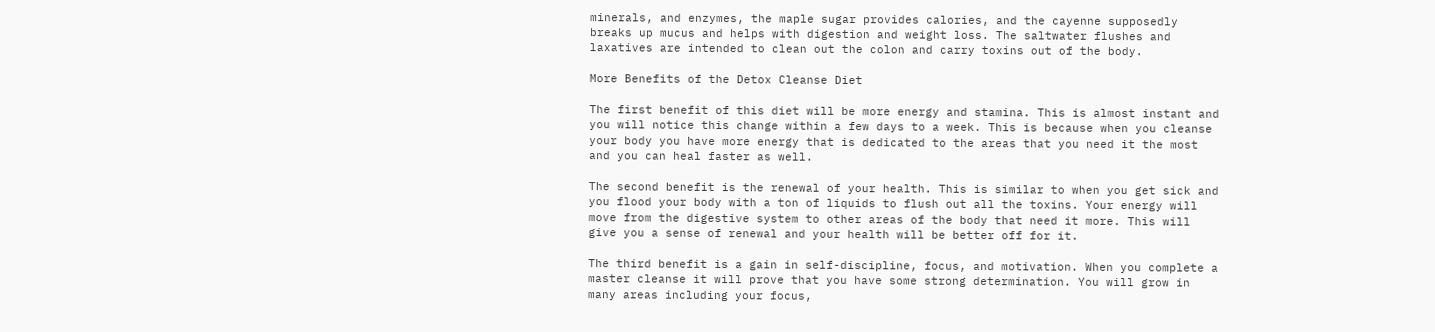minerals, and enzymes, the maple sugar provides calories, and the cayenne supposedly breaks up mucus and helps with digestion and weight loss. The saltwater flushes and laxatives are intended to clean out the colon and carry toxins out of the body.

More Benefits of the Detox Cleanse Diet

The first benefit of this diet will be more energy and stamina. This is almost instant and you will notice this change within a few days to a week. This is because when you cleanse your body you have more energy that is dedicated to the areas that you need it the most and you can heal faster as well.

The second benefit is the renewal of your health. This is similar to when you get sick and you flood your body with a ton of liquids to flush out all the toxins. Your energy will move from the digestive system to other areas of the body that need it more. This will give you a sense of renewal and your health will be better off for it.

The third benefit is a gain in self-discipline, focus, and motivation. When you complete a master cleanse it will prove that you have some strong determination. You will grow in many areas including your focus,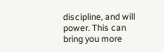discipline, and will power. This can bring you more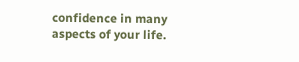confidence in many aspects of your life.